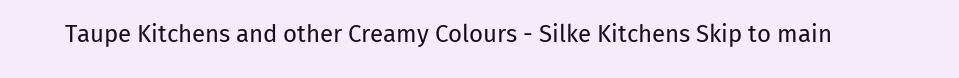Taupe Kitchens and other Creamy Colours - Silke Kitchens Skip to main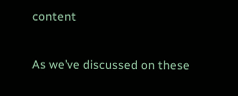content

As we’ve discussed on these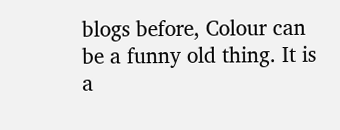blogs before, Colour can be a funny old thing. It is a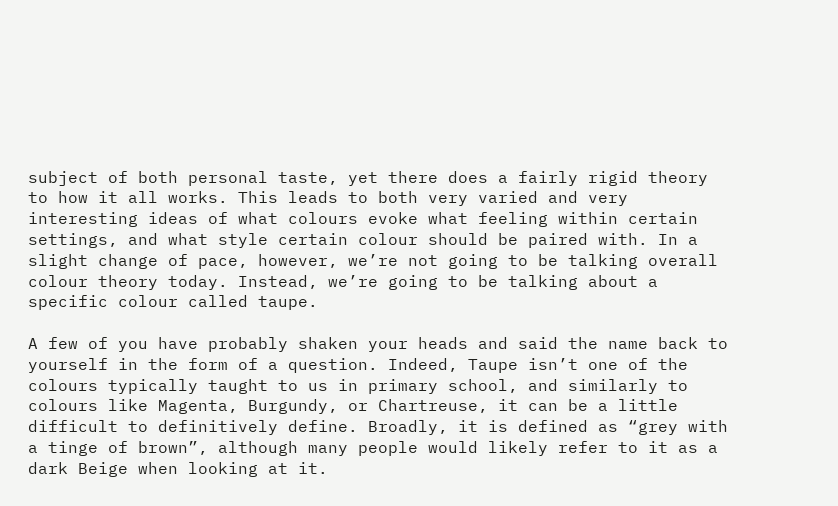subject of both personal taste, yet there does a fairly rigid theory to how it all works. This leads to both very varied and very interesting ideas of what colours evoke what feeling within certain settings, and what style certain colour should be paired with. In a slight change of pace, however, we’re not going to be talking overall colour theory today. Instead, we’re going to be talking about a specific colour called taupe.

A few of you have probably shaken your heads and said the name back to yourself in the form of a question. Indeed, Taupe isn’t one of the colours typically taught to us in primary school, and similarly to colours like Magenta, Burgundy, or Chartreuse, it can be a little difficult to definitively define. Broadly, it is defined as “grey with a tinge of brown”, although many people would likely refer to it as a dark Beige when looking at it.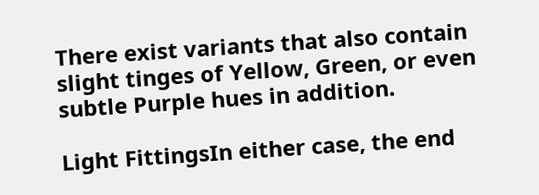There exist variants that also contain slight tinges of Yellow, Green, or even subtle Purple hues in addition.

Light FittingsIn either case, the end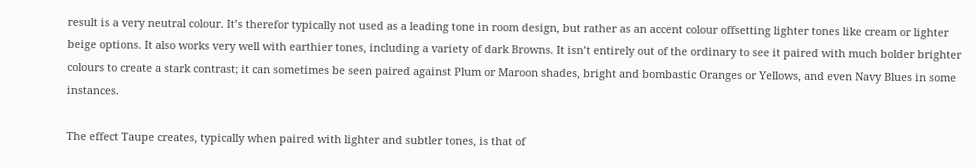result is a very neutral colour. It’s therefor typically not used as a leading tone in room design, but rather as an accent colour offsetting lighter tones like cream or lighter beige options. It also works very well with earthier tones, including a variety of dark Browns. It isn’t entirely out of the ordinary to see it paired with much bolder brighter colours to create a stark contrast; it can sometimes be seen paired against Plum or Maroon shades, bright and bombastic Oranges or Yellows, and even Navy Blues in some instances.

The effect Taupe creates, typically when paired with lighter and subtler tones, is that of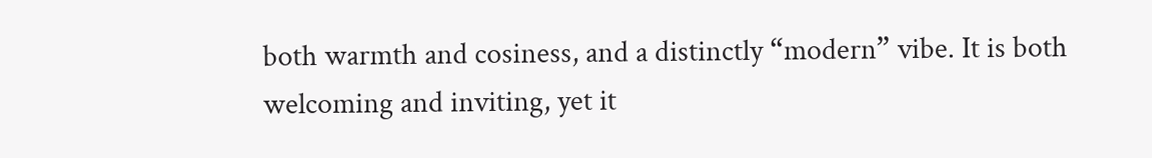both warmth and cosiness, and a distinctly “modern” vibe. It is both welcoming and inviting, yet it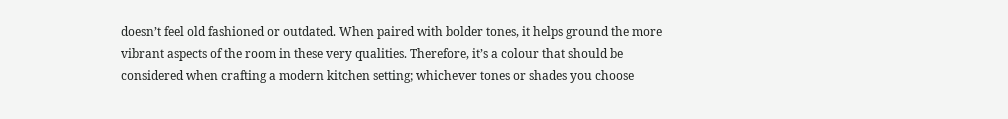doesn’t feel old fashioned or outdated. When paired with bolder tones, it helps ground the more vibrant aspects of the room in these very qualities. Therefore, it’s a colour that should be considered when crafting a modern kitchen setting; whichever tones or shades you choose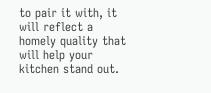to pair it with, it will reflect a homely quality that will help your kitchen stand out.